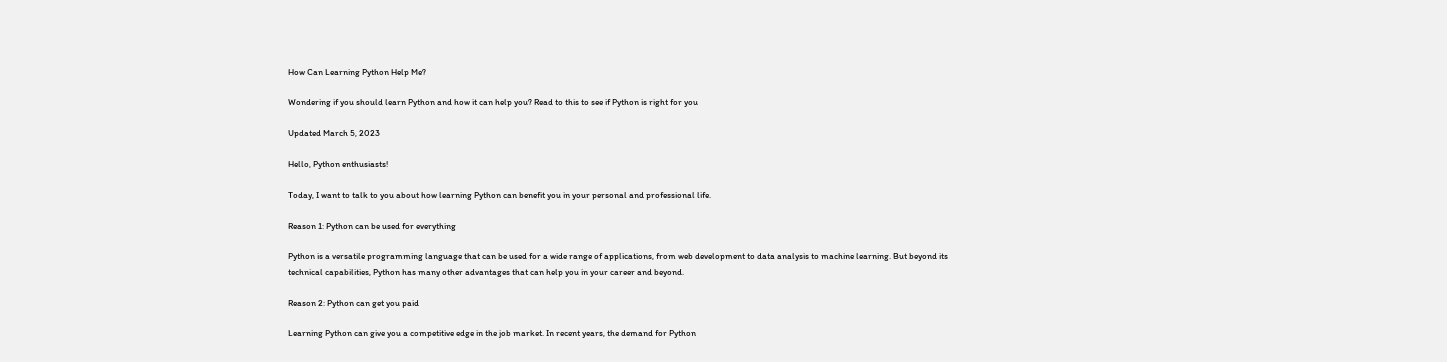How Can Learning Python Help Me?

Wondering if you should learn Python and how it can help you? Read to this to see if Python is right for you

Updated March 5, 2023

Hello, Python enthusiasts!

Today, I want to talk to you about how learning Python can benefit you in your personal and professional life.

Reason 1: Python can be used for everything

Python is a versatile programming language that can be used for a wide range of applications, from web development to data analysis to machine learning. But beyond its technical capabilities, Python has many other advantages that can help you in your career and beyond.

Reason 2: Python can get you paid

Learning Python can give you a competitive edge in the job market. In recent years, the demand for Python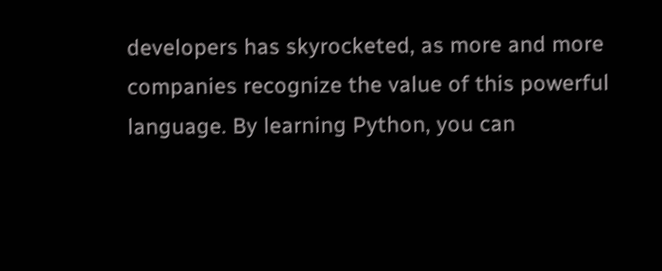developers has skyrocketed, as more and more companies recognize the value of this powerful language. By learning Python, you can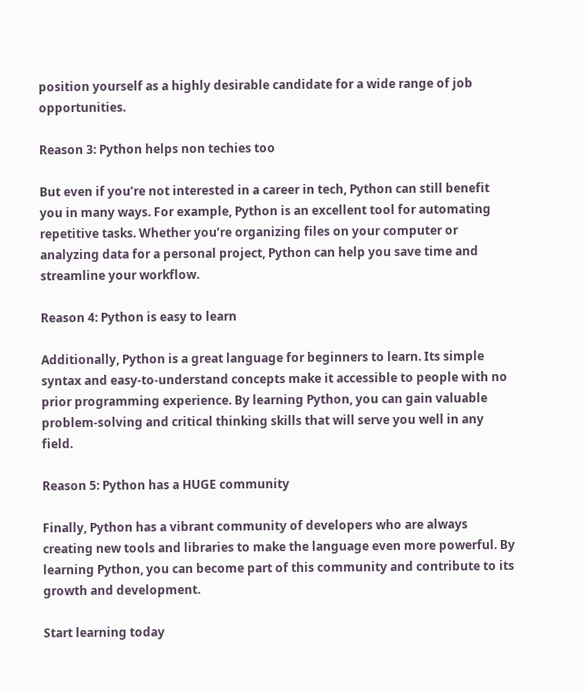position yourself as a highly desirable candidate for a wide range of job opportunities.

Reason 3: Python helps non techies too

But even if you’re not interested in a career in tech, Python can still benefit you in many ways. For example, Python is an excellent tool for automating repetitive tasks. Whether you’re organizing files on your computer or analyzing data for a personal project, Python can help you save time and streamline your workflow.

Reason 4: Python is easy to learn

Additionally, Python is a great language for beginners to learn. Its simple syntax and easy-to-understand concepts make it accessible to people with no prior programming experience. By learning Python, you can gain valuable problem-solving and critical thinking skills that will serve you well in any field.

Reason 5: Python has a HUGE community

Finally, Python has a vibrant community of developers who are always creating new tools and libraries to make the language even more powerful. By learning Python, you can become part of this community and contribute to its growth and development.

Start learning today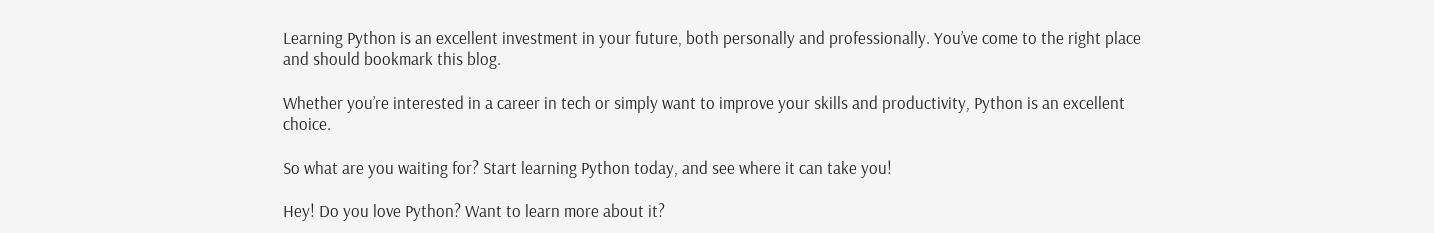Learning Python is an excellent investment in your future, both personally and professionally. You’ve come to the right place and should bookmark this blog.

Whether you’re interested in a career in tech or simply want to improve your skills and productivity, Python is an excellent choice.

So what are you waiting for? Start learning Python today, and see where it can take you!

Hey! Do you love Python? Want to learn more about it?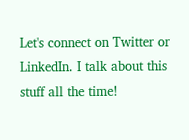Let's connect on Twitter or LinkedIn. I talk about this stuff all the time!